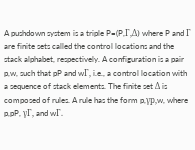A pushdown system is a triple P=(P,Γ,Δ) where P and Γ are finite sets called the control locations and the stack alphabet, respectively. A configuration is a pair p,w, such that pP and wΓ, i.e., a control location with a sequence of stack elements. The finite set Δ is composed of rules. A rule has the form p,γp,w, where p,pP, γΓ, and wΓ.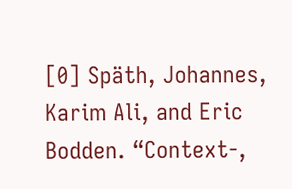[0] Späth, Johannes, Karim Ali, and Eric Bodden. “Context-,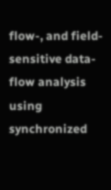flow-, and field-sensitive data-flow analysis using synchronized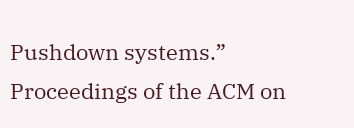Pushdown systems.” Proceedings of the ACM on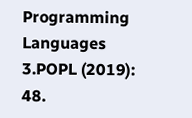Programming Languages 3.POPL (2019): 48.